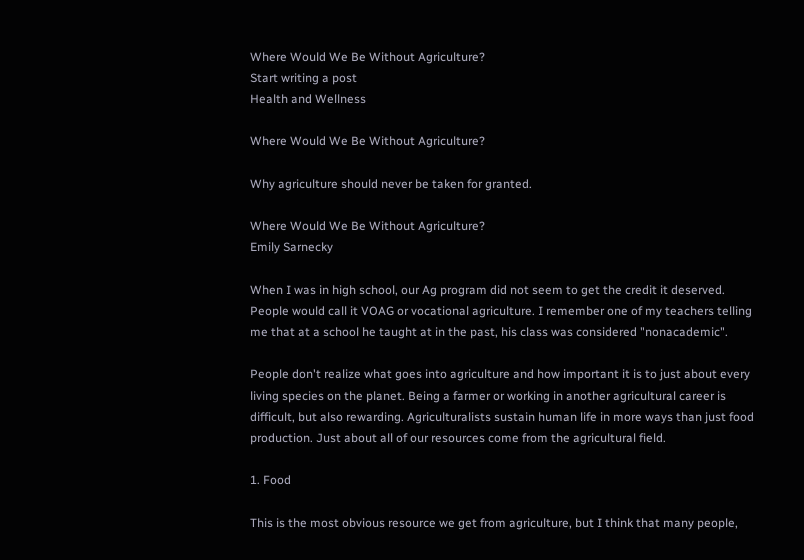Where Would We Be Without Agriculture?
Start writing a post
Health and Wellness

Where Would We Be Without Agriculture?

Why agriculture should never be taken for granted.

Where Would We Be Without Agriculture?
Emily Sarnecky

When I was in high school, our Ag program did not seem to get the credit it deserved. People would call it VOAG or vocational agriculture. I remember one of my teachers telling me that at a school he taught at in the past, his class was considered "nonacademic".

People don't realize what goes into agriculture and how important it is to just about every living species on the planet. Being a farmer or working in another agricultural career is difficult, but also rewarding. Agriculturalists sustain human life in more ways than just food production. Just about all of our resources come from the agricultural field.

1. Food

This is the most obvious resource we get from agriculture, but I think that many people,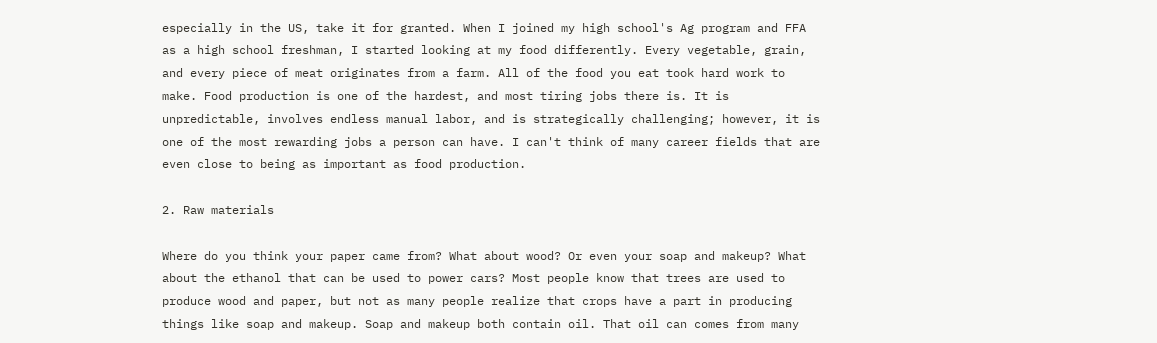especially in the US, take it for granted. When I joined my high school's Ag program and FFA as a high school freshman, I started looking at my food differently. Every vegetable, grain, and every piece of meat originates from a farm. All of the food you eat took hard work to make. Food production is one of the hardest, and most tiring jobs there is. It is unpredictable, involves endless manual labor, and is strategically challenging; however, it is one of the most rewarding jobs a person can have. I can't think of many career fields that are even close to being as important as food production.

2. Raw materials

Where do you think your paper came from? What about wood? Or even your soap and makeup? What about the ethanol that can be used to power cars? Most people know that trees are used to produce wood and paper, but not as many people realize that crops have a part in producing things like soap and makeup. Soap and makeup both contain oil. That oil can comes from many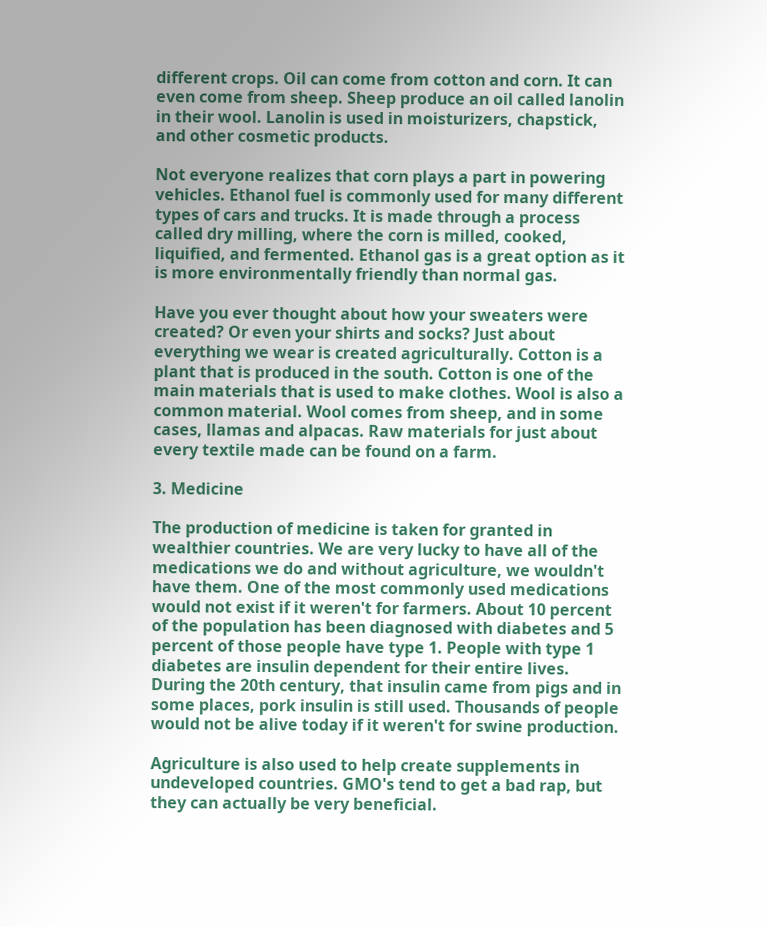different crops. Oil can come from cotton and corn. It can even come from sheep. Sheep produce an oil called lanolin in their wool. Lanolin is used in moisturizers, chapstick, and other cosmetic products.

Not everyone realizes that corn plays a part in powering vehicles. Ethanol fuel is commonly used for many different types of cars and trucks. It is made through a process called dry milling, where the corn is milled, cooked, liquified, and fermented. Ethanol gas is a great option as it is more environmentally friendly than normal gas.

Have you ever thought about how your sweaters were created? Or even your shirts and socks? Just about everything we wear is created agriculturally. Cotton is a plant that is produced in the south. Cotton is one of the main materials that is used to make clothes. Wool is also a common material. Wool comes from sheep, and in some cases, llamas and alpacas. Raw materials for just about every textile made can be found on a farm.

3. Medicine

The production of medicine is taken for granted in wealthier countries. We are very lucky to have all of the medications we do and without agriculture, we wouldn't have them. One of the most commonly used medications would not exist if it weren't for farmers. About 10 percent of the population has been diagnosed with diabetes and 5 percent of those people have type 1. People with type 1 diabetes are insulin dependent for their entire lives. During the 20th century, that insulin came from pigs and in some places, pork insulin is still used. Thousands of people would not be alive today if it weren't for swine production.

Agriculture is also used to help create supplements in undeveloped countries. GMO's tend to get a bad rap, but they can actually be very beneficial.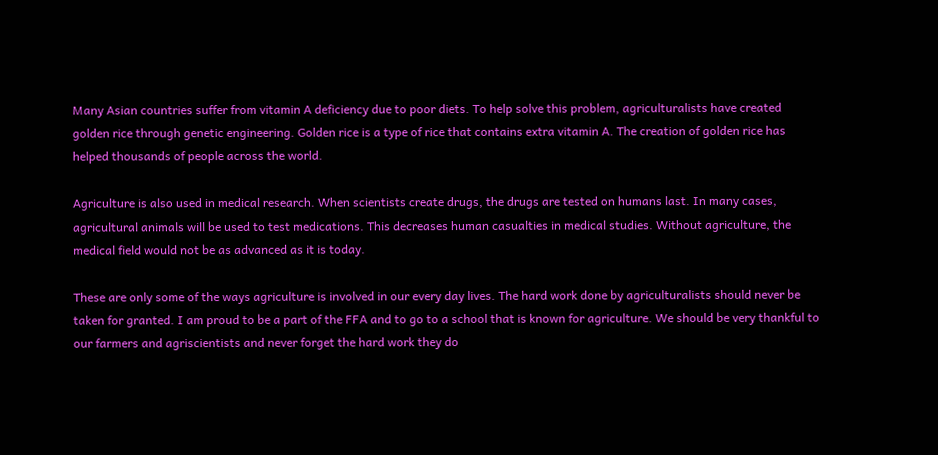Many Asian countries suffer from vitamin A deficiency due to poor diets. To help solve this problem, agriculturalists have created golden rice through genetic engineering. Golden rice is a type of rice that contains extra vitamin A. The creation of golden rice has helped thousands of people across the world.

Agriculture is also used in medical research. When scientists create drugs, the drugs are tested on humans last. In many cases, agricultural animals will be used to test medications. This decreases human casualties in medical studies. Without agriculture, the medical field would not be as advanced as it is today.

These are only some of the ways agriculture is involved in our every day lives. The hard work done by agriculturalists should never be taken for granted. I am proud to be a part of the FFA and to go to a school that is known for agriculture. We should be very thankful to our farmers and agriscientists and never forget the hard work they do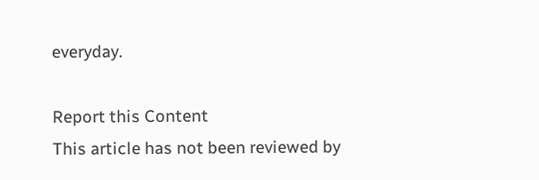everyday.

Report this Content
This article has not been reviewed by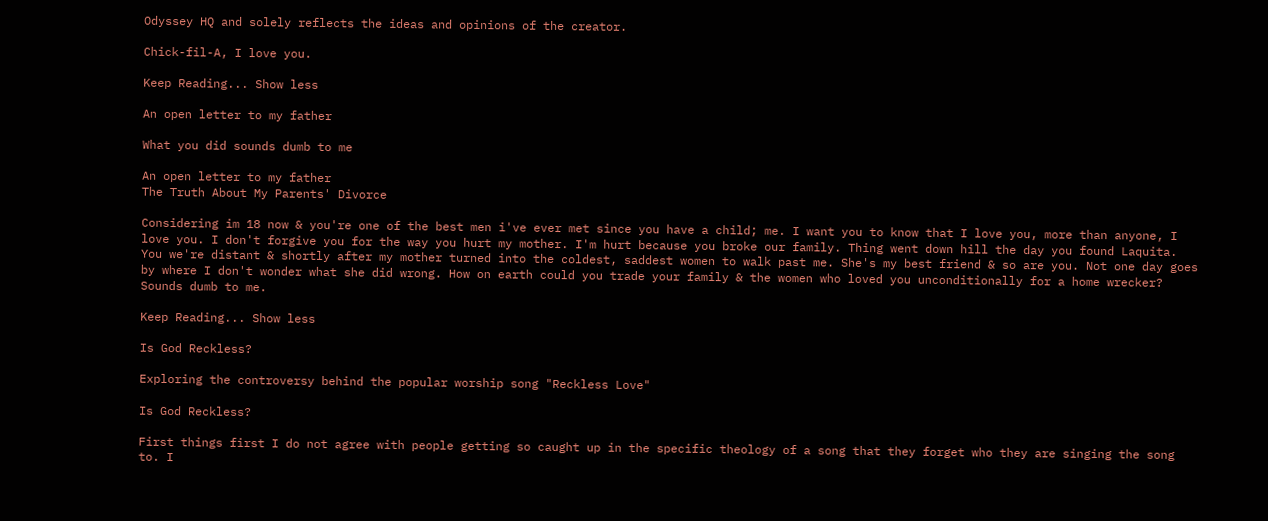Odyssey HQ and solely reflects the ideas and opinions of the creator.

Chick-fil-A, I love you.

Keep Reading... Show less

An open letter to my father

What you did sounds dumb to me

An open letter to my father
The Truth About My Parents' Divorce

Considering im 18 now & you're one of the best men i've ever met since you have a child; me. I want you to know that I love you, more than anyone, I love you. I don't forgive you for the way you hurt my mother. I'm hurt because you broke our family. Thing went down hill the day you found Laquita. You we're distant & shortly after my mother turned into the coldest, saddest women to walk past me. She's my best friend & so are you. Not one day goes by where I don't wonder what she did wrong. How on earth could you trade your family & the women who loved you unconditionally for a home wrecker? Sounds dumb to me.

Keep Reading... Show less

Is God Reckless?

Exploring the controversy behind the popular worship song "Reckless Love"

Is God Reckless?

First things first I do not agree with people getting so caught up in the specific theology of a song that they forget who they are singing the song to. I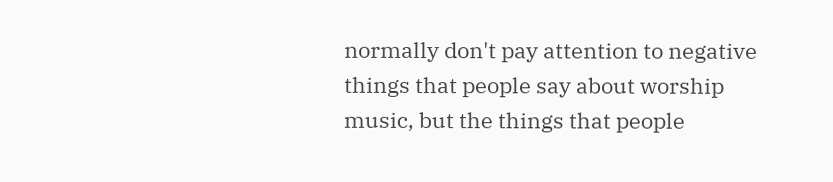normally don't pay attention to negative things that people say about worship music, but the things that people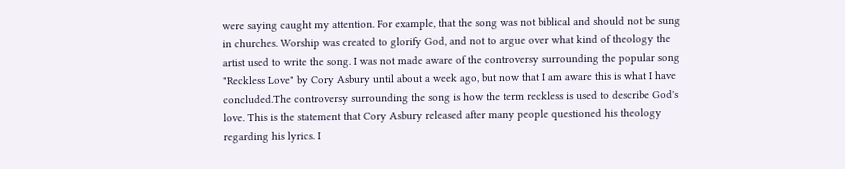were saying caught my attention. For example, that the song was not biblical and should not be sung in churches. Worship was created to glorify God, and not to argue over what kind of theology the artist used to write the song. I was not made aware of the controversy surrounding the popular song "Reckless Love" by Cory Asbury until about a week ago, but now that I am aware this is what I have concluded.The controversy surrounding the song is how the term reckless is used to describe God's love. This is the statement that Cory Asbury released after many people questioned his theology regarding his lyrics. I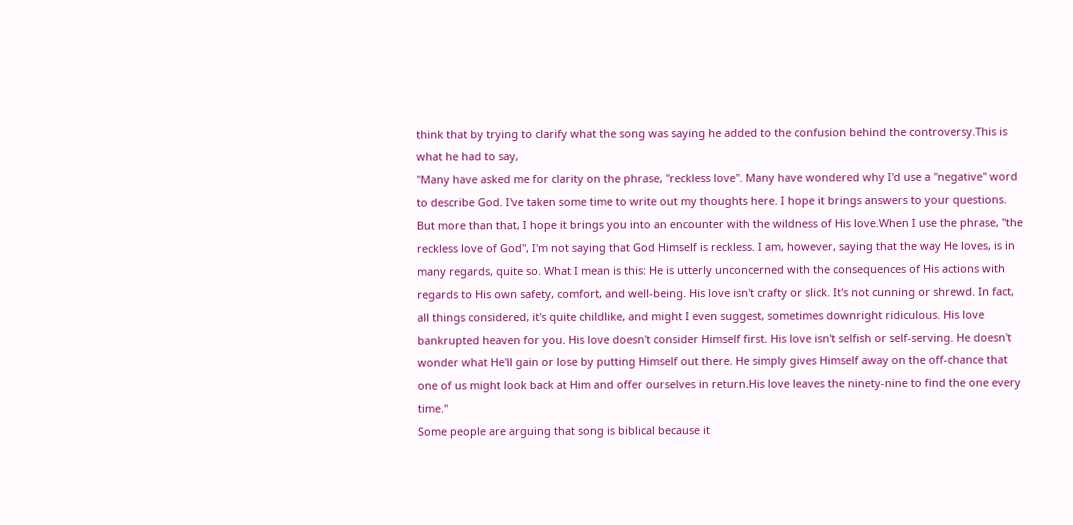think that by trying to clarify what the song was saying he added to the confusion behind the controversy.This is what he had to say,
"Many have asked me for clarity on the phrase, "reckless love". Many have wondered why I'd use a "negative" word to describe God. I've taken some time to write out my thoughts here. I hope it brings answers to your questions. But more than that, I hope it brings you into an encounter with the wildness of His love.When I use the phrase, "the reckless love of God", I'm not saying that God Himself is reckless. I am, however, saying that the way He loves, is in many regards, quite so. What I mean is this: He is utterly unconcerned with the consequences of His actions with regards to His own safety, comfort, and well-being. His love isn't crafty or slick. It's not cunning or shrewd. In fact, all things considered, it's quite childlike, and might I even suggest, sometimes downright ridiculous. His love bankrupted heaven for you. His love doesn't consider Himself first. His love isn't selfish or self-serving. He doesn't wonder what He'll gain or lose by putting Himself out there. He simply gives Himself away on the off-chance that one of us might look back at Him and offer ourselves in return.His love leaves the ninety-nine to find the one every time."
Some people are arguing that song is biblical because it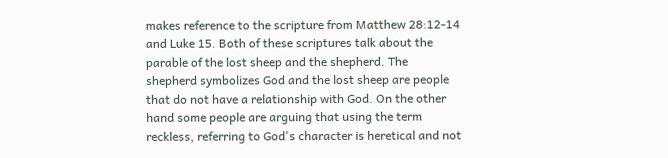makes reference to the scripture from Matthew 28:12-14 and Luke 15. Both of these scriptures talk about the parable of the lost sheep and the shepherd. The shepherd symbolizes God and the lost sheep are people that do not have a relationship with God. On the other hand some people are arguing that using the term reckless, referring to God's character is heretical and not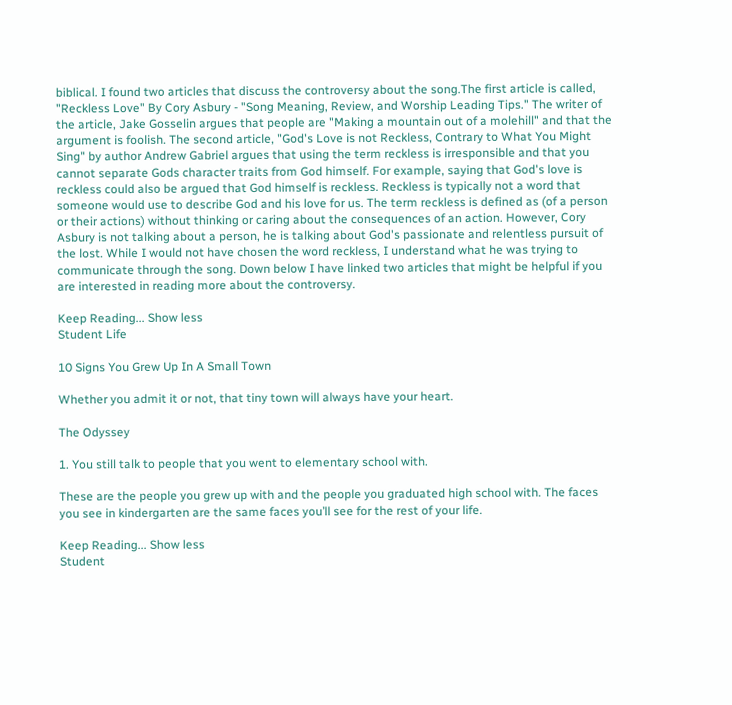biblical. I found two articles that discuss the controversy about the song.The first article is called, "Reckless Love" By Cory Asbury - "Song Meaning, Review, and Worship Leading Tips." The writer of the article, Jake Gosselin argues that people are "Making a mountain out of a molehill" and that the argument is foolish. The second article, "God's Love is not Reckless, Contrary to What You Might Sing" by author Andrew Gabriel argues that using the term reckless is irresponsible and that you cannot separate Gods character traits from God himself. For example, saying that God's love is reckless could also be argued that God himself is reckless. Reckless is typically not a word that someone would use to describe God and his love for us. The term reckless is defined as (of a person or their actions) without thinking or caring about the consequences of an action. However, Cory Asbury is not talking about a person, he is talking about God's passionate and relentless pursuit of the lost. While I would not have chosen the word reckless, I understand what he was trying to communicate through the song. Down below I have linked two articles that might be helpful if you are interested in reading more about the controversy.

Keep Reading... Show less
Student Life

10 Signs You Grew Up In A Small Town

Whether you admit it or not, that tiny town will always have your heart.

The Odyssey

1. You still talk to people that you went to elementary school with.

These are the people you grew up with and the people you graduated high school with. The faces you see in kindergarten are the same faces you’ll see for the rest of your life.

Keep Reading... Show less
Student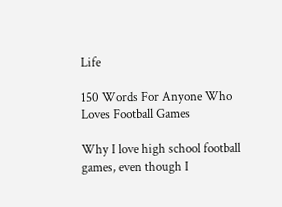Life

150 Words For Anyone Who Loves Football Games

Why I love high school football games, even though I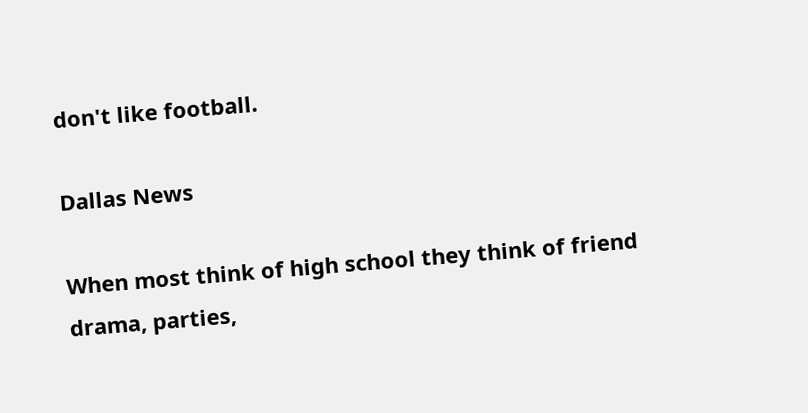don't like football.

Dallas News

When most think of high school they think of friend drama, parties,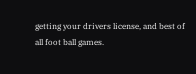getting your drivers license, and best of all foot ball games.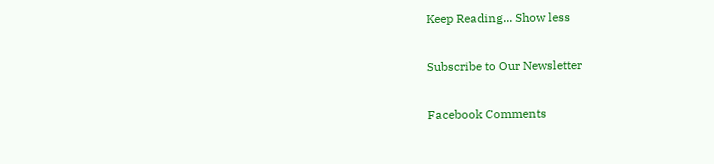Keep Reading... Show less

Subscribe to Our Newsletter

Facebook Comments